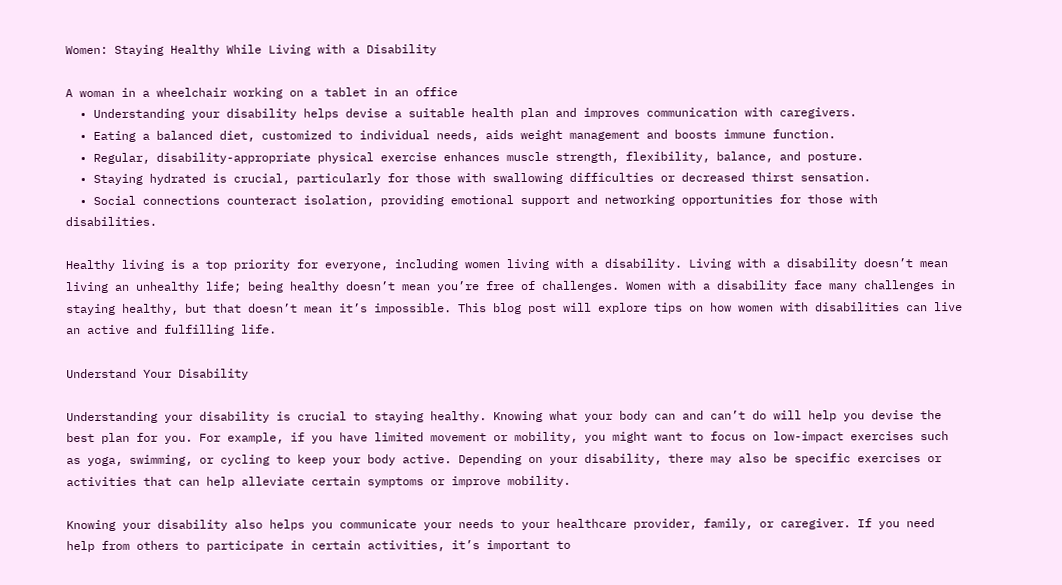Women: Staying Healthy While Living with a Disability

A woman in a wheelchair working on a tablet in an office
  • Understanding your disability helps devise a suitable health plan and improves communication with caregivers.
  • Eating a balanced diet, customized to individual needs, aids weight management and boosts immune function.
  • Regular, disability-appropriate physical exercise enhances muscle strength, flexibility, balance, and posture.
  • Staying hydrated is crucial, particularly for those with swallowing difficulties or decreased thirst sensation.
  • Social connections counteract isolation, providing emotional support and networking opportunities for those with disabilities.

Healthy living is a top priority for everyone, including women living with a disability. Living with a disability doesn’t mean living an unhealthy life; being healthy doesn’t mean you’re free of challenges. Women with a disability face many challenges in staying healthy, but that doesn’t mean it’s impossible. This blog post will explore tips on how women with disabilities can live an active and fulfilling life.

Understand Your Disability

Understanding your disability is crucial to staying healthy. Knowing what your body can and can’t do will help you devise the best plan for you. For example, if you have limited movement or mobility, you might want to focus on low-impact exercises such as yoga, swimming, or cycling to keep your body active. Depending on your disability, there may also be specific exercises or activities that can help alleviate certain symptoms or improve mobility.

Knowing your disability also helps you communicate your needs to your healthcare provider, family, or caregiver. If you need help from others to participate in certain activities, it’s important to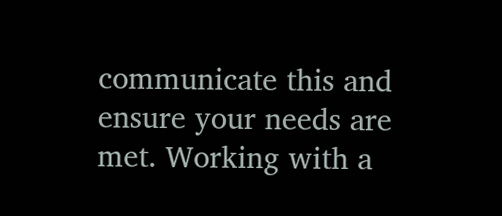communicate this and ensure your needs are met. Working with a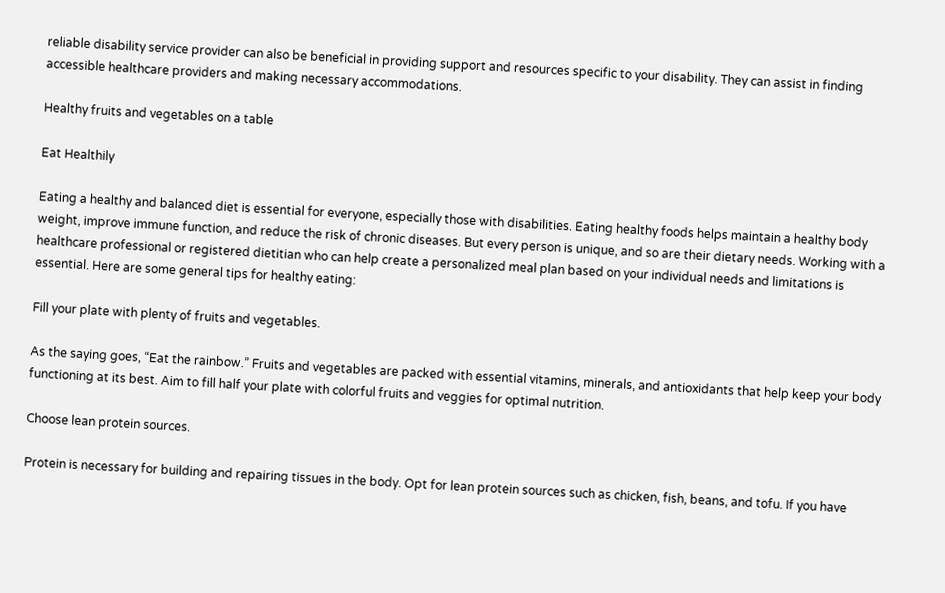reliable disability service provider can also be beneficial in providing support and resources specific to your disability. They can assist in finding accessible healthcare providers and making necessary accommodations.

Healthy fruits and vegetables on a table

Eat Healthily

Eating a healthy and balanced diet is essential for everyone, especially those with disabilities. Eating healthy foods helps maintain a healthy body weight, improve immune function, and reduce the risk of chronic diseases. But every person is unique, and so are their dietary needs. Working with a healthcare professional or registered dietitian who can help create a personalized meal plan based on your individual needs and limitations is essential. Here are some general tips for healthy eating:

Fill your plate with plenty of fruits and vegetables.

As the saying goes, “Eat the rainbow.” Fruits and vegetables are packed with essential vitamins, minerals, and antioxidants that help keep your body functioning at its best. Aim to fill half your plate with colorful fruits and veggies for optimal nutrition.

Choose lean protein sources.

Protein is necessary for building and repairing tissues in the body. Opt for lean protein sources such as chicken, fish, beans, and tofu. If you have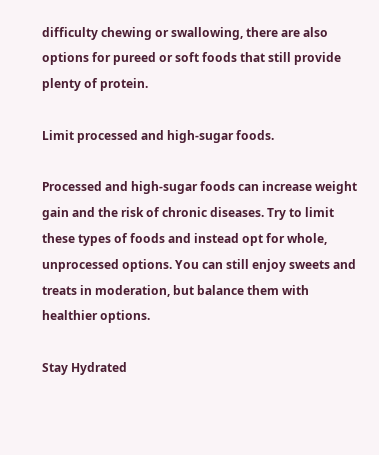difficulty chewing or swallowing, there are also options for pureed or soft foods that still provide plenty of protein.

Limit processed and high-sugar foods.

Processed and high-sugar foods can increase weight gain and the risk of chronic diseases. Try to limit these types of foods and instead opt for whole, unprocessed options. You can still enjoy sweets and treats in moderation, but balance them with healthier options.

Stay Hydrated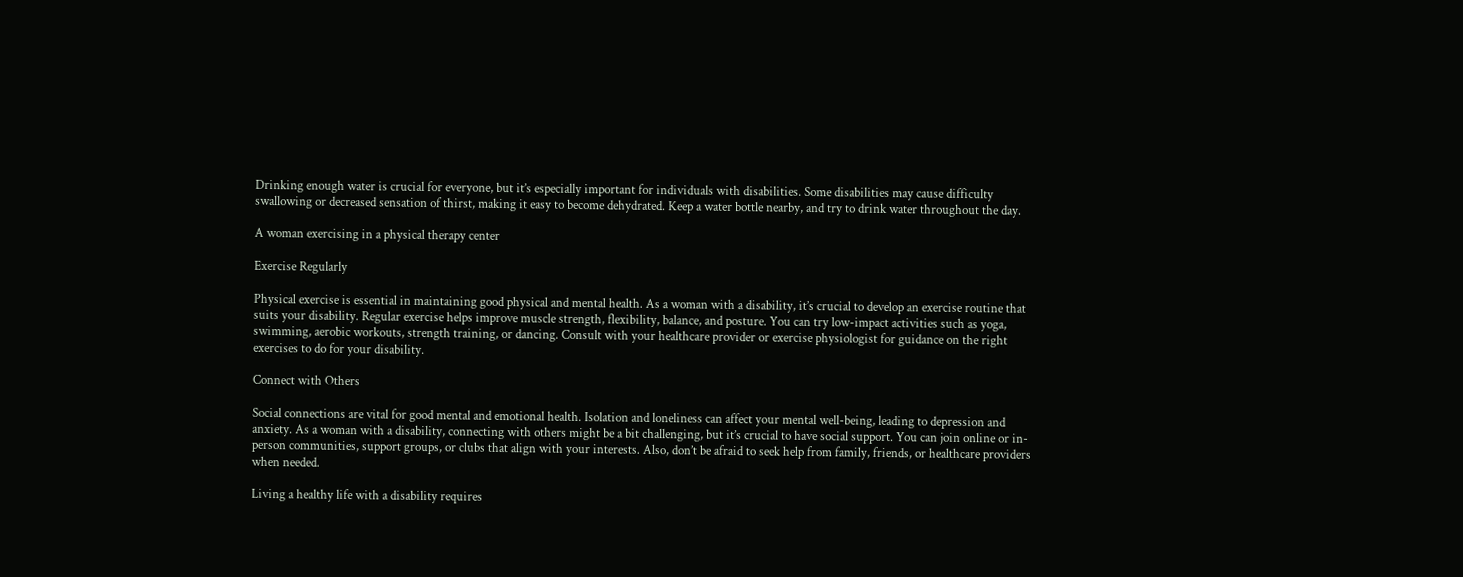Drinking enough water is crucial for everyone, but it’s especially important for individuals with disabilities. Some disabilities may cause difficulty swallowing or decreased sensation of thirst, making it easy to become dehydrated. Keep a water bottle nearby, and try to drink water throughout the day.

A woman exercising in a physical therapy center

Exercise Regularly

Physical exercise is essential in maintaining good physical and mental health. As a woman with a disability, it’s crucial to develop an exercise routine that suits your disability. Regular exercise helps improve muscle strength, flexibility, balance, and posture. You can try low-impact activities such as yoga, swimming, aerobic workouts, strength training, or dancing. Consult with your healthcare provider or exercise physiologist for guidance on the right exercises to do for your disability.

Connect with Others

Social connections are vital for good mental and emotional health. Isolation and loneliness can affect your mental well-being, leading to depression and anxiety. As a woman with a disability, connecting with others might be a bit challenging, but it’s crucial to have social support. You can join online or in-person communities, support groups, or clubs that align with your interests. Also, don’t be afraid to seek help from family, friends, or healthcare providers when needed.

Living a healthy life with a disability requires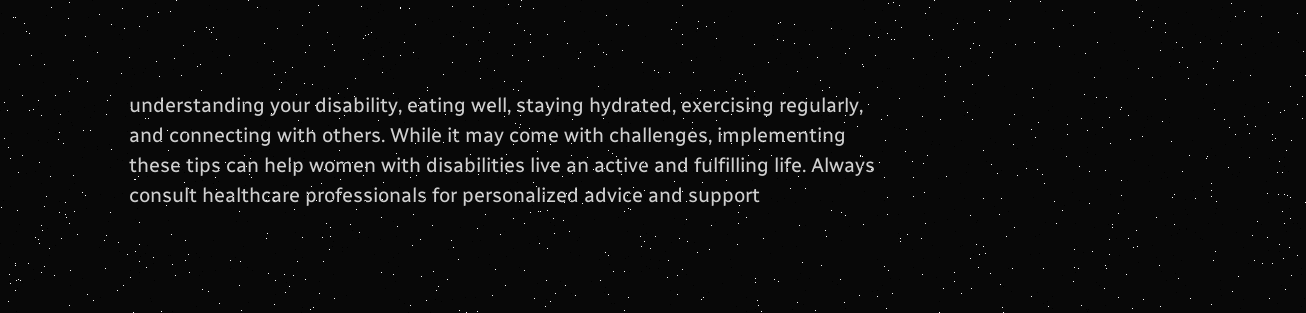understanding your disability, eating well, staying hydrated, exercising regularly, and connecting with others. While it may come with challenges, implementing these tips can help women with disabilities live an active and fulfilling life. Always consult healthcare professionals for personalized advice and support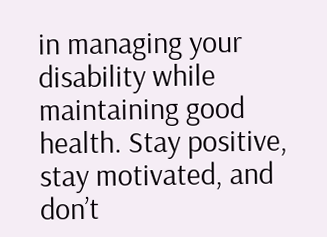in managing your disability while maintaining good health. Stay positive, stay motivated, and don’t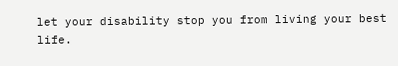let your disability stop you from living your best life.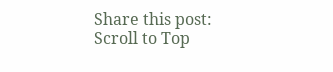Share this post:
Scroll to Top